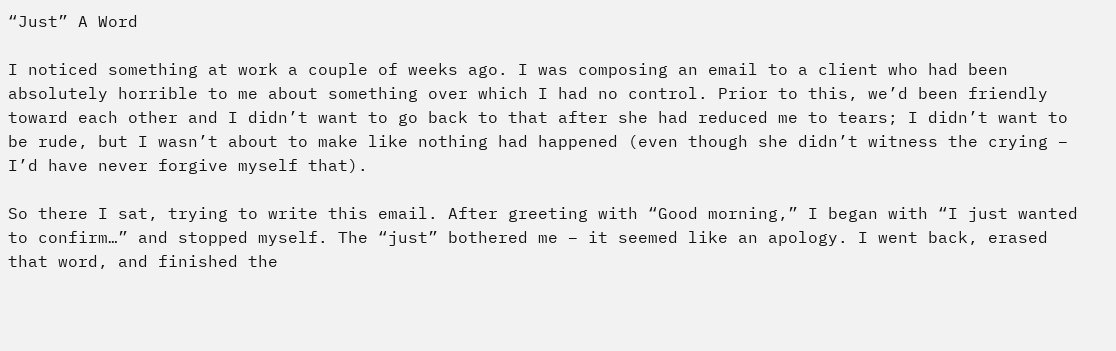“Just” A Word

I noticed something at work a couple of weeks ago. I was composing an email to a client who had been absolutely horrible to me about something over which I had no control. Prior to this, we’d been friendly toward each other and I didn’t want to go back to that after she had reduced me to tears; I didn’t want to be rude, but I wasn’t about to make like nothing had happened (even though she didn’t witness the crying – I’d have never forgive myself that).

So there I sat, trying to write this email. After greeting with “Good morning,” I began with “I just wanted to confirm…” and stopped myself. The “just” bothered me – it seemed like an apology. I went back, erased that word, and finished the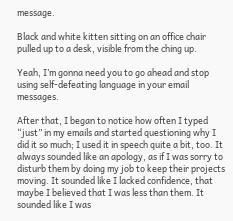message.

Black and white kitten sitting on an office chair pulled up to a desk, visible from the ching up.

Yeah, I’m gonna need you to go ahead and stop using self-defeating language in your email messages.

After that, I began to notice how often I typed “just” in my emails and started questioning why I did it so much; I used it in speech quite a bit, too. It always sounded like an apology, as if I was sorry to disturb them by doing my job to keep their projects moving. It sounded like I lacked confidence, that maybe I believed that I was less than them. It sounded like I was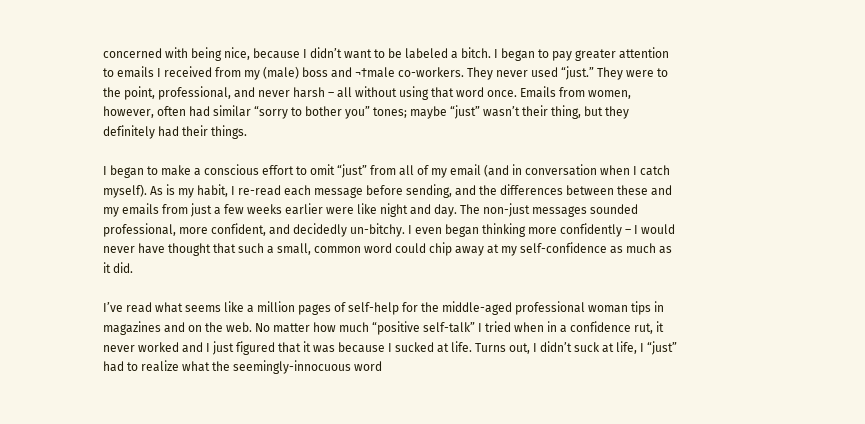concerned with being nice, because I didn’t want to be labeled a bitch. I began to pay greater attention to emails I received from my (male) boss and ¬†male co-workers. They never used “just.” They were to the point, professional, and never harsh – all without using that word once. Emails from women, however, often had similar “sorry to bother you” tones; maybe “just” wasn’t their thing, but they definitely had their things.

I began to make a conscious effort to omit “just” from all of my email (and in conversation when I catch myself). As is my habit, I re-read each message before sending, and the differences between these and my emails from just a few weeks earlier were like night and day. The non-just messages sounded professional, more confident, and decidedly un-bitchy. I even began thinking more confidently – I would never have thought that such a small, common word could chip away at my self-confidence as much as it did.

I’ve read what seems like a million pages of self-help for the middle-aged professional woman tips in magazines and on the web. No matter how much “positive self-talk” I tried when in a confidence rut, it never worked and I just figured that it was because I sucked at life. Turns out, I didn’t suck at life, I “just” had to realize what the seemingly-innocuous word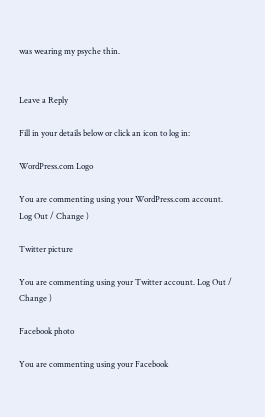was wearing my psyche thin.


Leave a Reply

Fill in your details below or click an icon to log in:

WordPress.com Logo

You are commenting using your WordPress.com account. Log Out / Change )

Twitter picture

You are commenting using your Twitter account. Log Out / Change )

Facebook photo

You are commenting using your Facebook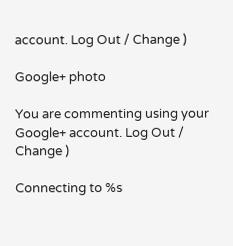account. Log Out / Change )

Google+ photo

You are commenting using your Google+ account. Log Out / Change )

Connecting to %s